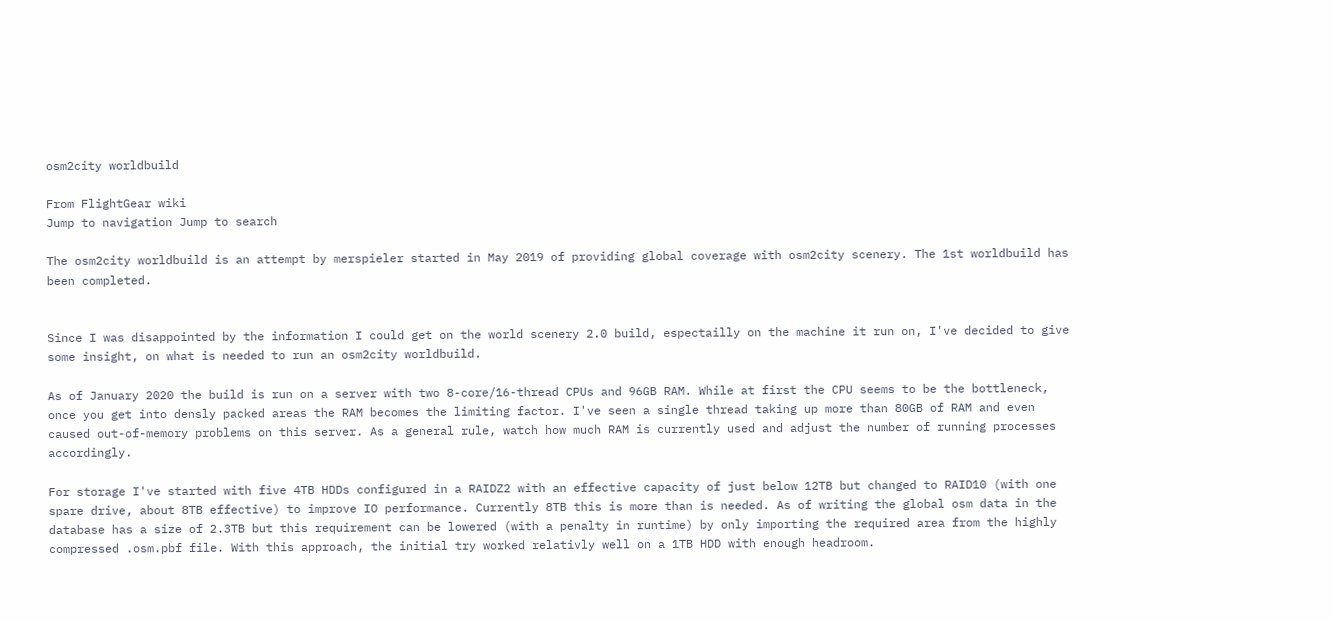osm2city worldbuild

From FlightGear wiki
Jump to navigation Jump to search

The osm2city worldbuild is an attempt by merspieler started in May 2019 of providing global coverage with osm2city scenery. The 1st worldbuild has been completed.


Since I was disappointed by the information I could get on the world scenery 2.0 build, espectailly on the machine it run on, I've decided to give some insight, on what is needed to run an osm2city worldbuild.

As of January 2020 the build is run on a server with two 8-core/16-thread CPUs and 96GB RAM. While at first the CPU seems to be the bottleneck, once you get into densly packed areas the RAM becomes the limiting factor. I've seen a single thread taking up more than 80GB of RAM and even caused out-of-memory problems on this server. As a general rule, watch how much RAM is currently used and adjust the number of running processes accordingly.

For storage I've started with five 4TB HDDs configured in a RAIDZ2 with an effective capacity of just below 12TB but changed to RAID10 (with one spare drive, about 8TB effective) to improve IO performance. Currently 8TB this is more than is needed. As of writing the global osm data in the database has a size of 2.3TB but this requirement can be lowered (with a penalty in runtime) by only importing the required area from the highly compressed .osm.pbf file. With this approach, the initial try worked relativly well on a 1TB HDD with enough headroom.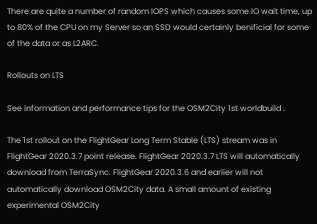There are quite a number of random IOPS which causes some IO wait time, up to 80% of the CPU on my Server so an SSD would certainly benificial for some of the data or as L2ARC.

Rollouts on LTS

See information and performance tips for the OSM2City 1st worldbuild .

The 1st rollout on the FlightGear Long Term Stable (LTS) stream was in FlightGear 2020.3.7 point release. FlightGear 2020.3.7 LTS will automatically download from TerraSync. FlightGear 2020.3.6 and earlier will not automatically download OSM2City data. A small amount of existing experimental OSM2City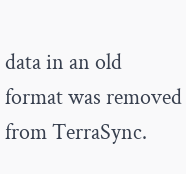data in an old format was removed from TerraSync.